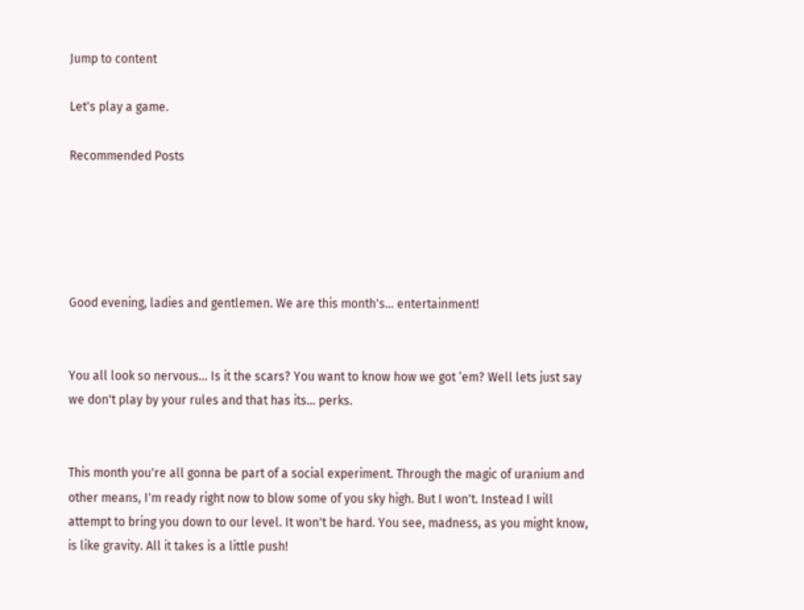Jump to content

Let's play a game.

Recommended Posts





Good evening, ladies and gentlemen. We are this month's... entertainment!


You all look so nervous... Is it the scars? You want to know how we got ‘em? Well lets just say we don't play by your rules and that has its... perks.


This month you're all gonna be part of a social experiment. Through the magic of uranium and other means, I'm ready right now to blow some of you sky high. But I won't. Instead I will attempt to bring you down to our level. It won't be hard. You see, madness, as you might know, is like gravity. All it takes is a little push!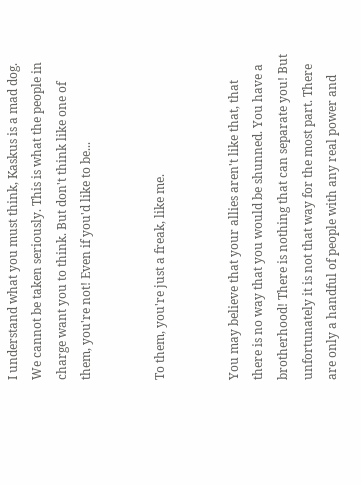I understand what you must think, Kaskus is a mad dog. We cannot be taken seriously. This is what the people in charge want you to think. But don't think like one of them, you're not! Even if you'd like to be...


To them, you're just a freak, like me.


You may believe that your allies aren't like that, that there is no way that you would be shunned. You have a brotherhood! There is nothing that can separate you! But unfortunately it is not that way for the most part. There are only a handful of people with any real power and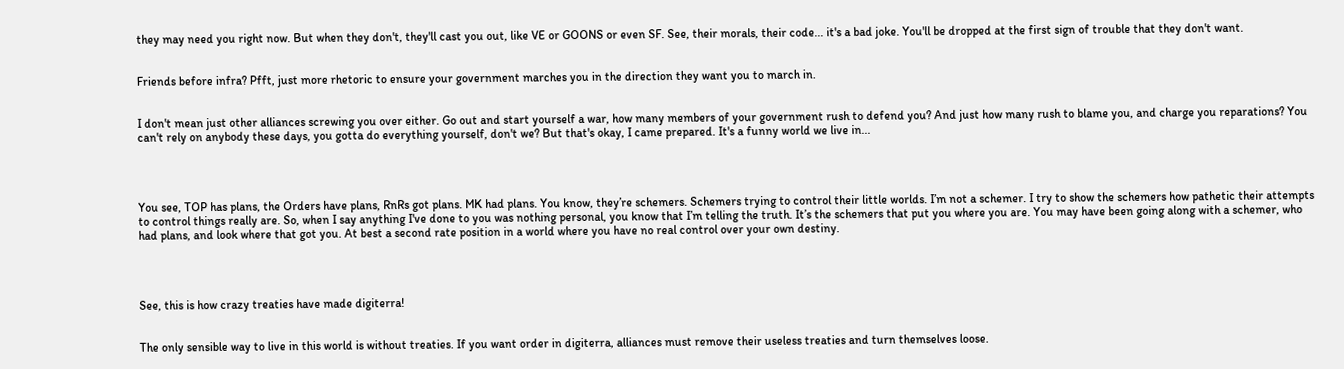they may need you right now. But when they don't, they'll cast you out, like VE or GOONS or even SF. See, their morals, their code... it's a bad joke. You'll be dropped at the first sign of trouble that they don't want.


Friends before infra? Pfft, just more rhetoric to ensure your government marches you in the direction they want you to march in.


I don't mean just other alliances screwing you over either. Go out and start yourself a war, how many members of your government rush to defend you? And just how many rush to blame you, and charge you reparations? You can't rely on anybody these days, you gotta do everything yourself, don't we? But that's okay, I came prepared. It's a funny world we live in...




You see, TOP has plans, the Orders have plans, RnRs got plans. MK had plans. You know, they’re schemers. Schemers trying to control their little worlds. I’m not a schemer. I try to show the schemers how pathetic their attempts to control things really are. So, when I say anything I've done to you was nothing personal, you know that I’m telling the truth. It’s the schemers that put you where you are. You may have been going along with a schemer, who had plans, and look where that got you. At best a second rate position in a world where you have no real control over your own destiny.




See, this is how crazy treaties have made digiterra!


The only sensible way to live in this world is without treaties. If you want order in digiterra, alliances must remove their useless treaties and turn themselves loose.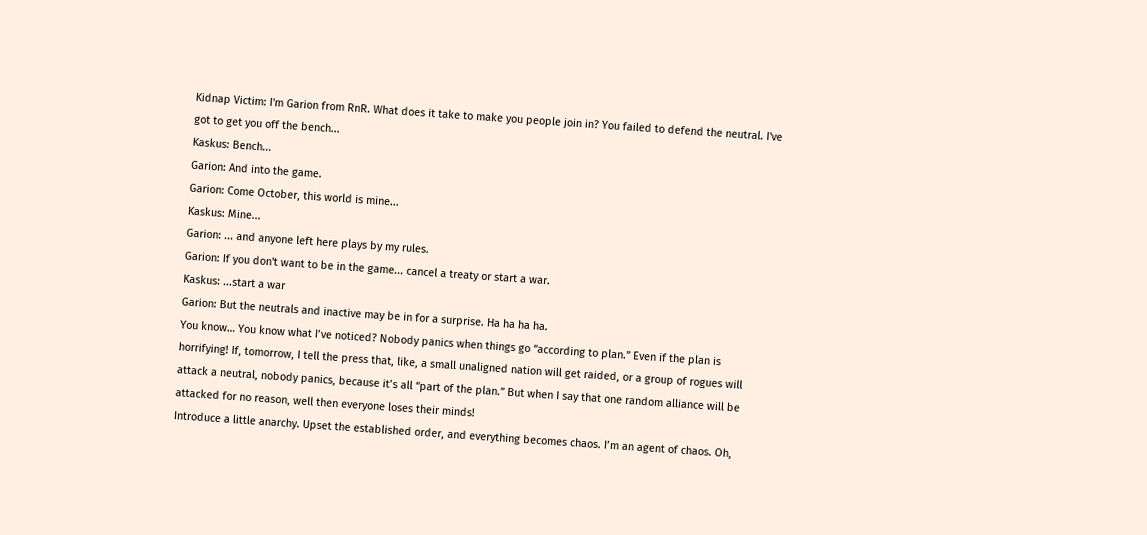Kidnap Victim: I'm Garion from RnR. What does it take to make you people join in? You failed to defend the neutral. I've got to get you off the bench...
Kaskus: Bench...
Garion: And into the game.
Garion: Come October, this world is mine...
Kaskus: Mine...
Garion: ... and anyone left here plays by my rules.
Garion: If you don't want to be in the game... cancel a treaty or start a war.
Kaskus: ...start a war
Garion: But the neutrals and inactive may be in for a surprise. Ha ha ha ha.
You know… You know what I’ve noticed? Nobody panics when things go “according to plan.” Even if the plan is horrifying! If, tomorrow, I tell the press that, like, a small unaligned nation will get raided, or a group of rogues will attack a neutral, nobody panics, because it’s all “part of the plan.” But when I say that one random alliance will be attacked for no reason, well then everyone loses their minds!
Introduce a little anarchy. Upset the established order, and everything becomes chaos. I’m an agent of chaos. Oh,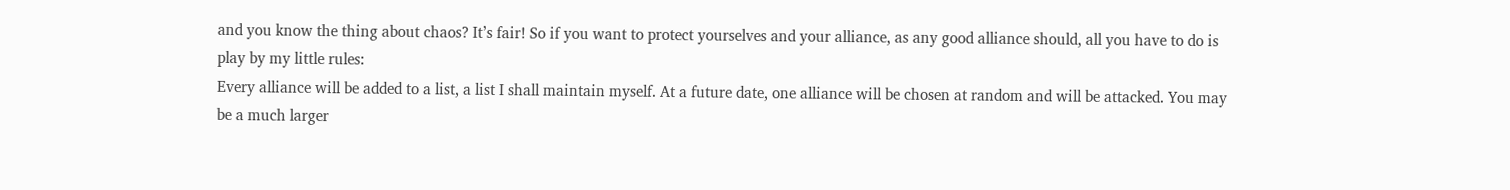and you know the thing about chaos? It’s fair! So if you want to protect yourselves and your alliance, as any good alliance should, all you have to do is play by my little rules:
Every alliance will be added to a list, a list I shall maintain myself. At a future date, one alliance will be chosen at random and will be attacked. You may be a much larger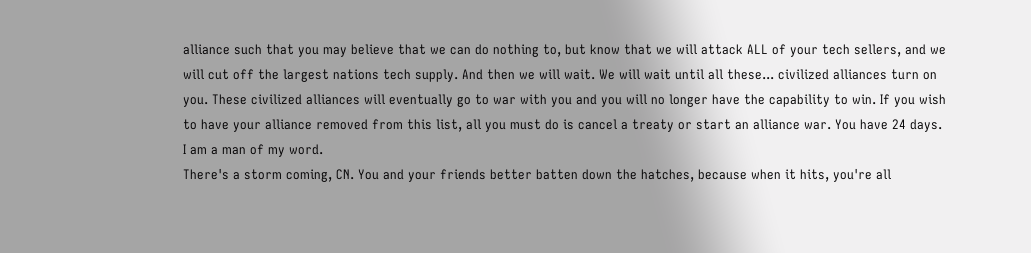alliance such that you may believe that we can do nothing to, but know that we will attack ALL of your tech sellers, and we will cut off the largest nations tech supply. And then we will wait. We will wait until all these... civilized alliances turn on you. These civilized alliances will eventually go to war with you and you will no longer have the capability to win. If you wish to have your alliance removed from this list, all you must do is cancel a treaty or start an alliance war. You have 24 days.
I am a man of my word.
There's a storm coming, CN. You and your friends better batten down the hatches, because when it hits, you're all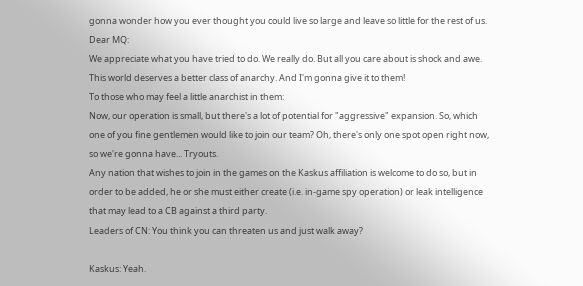gonna wonder how you ever thought you could live so large and leave so little for the rest of us.
Dear MQ:
We appreciate what you have tried to do. We really do. But all you care about is shock and awe. This world deserves a better class of anarchy. And I'm gonna give it to them!
To those who may feel a little anarchist in them:
Now, our operation is small, but there's a lot of potential for "aggressive" expansion. So, which one of you fine gentlemen would like to join our team? Oh, there's only one spot open right now, so we're gonna have... Tryouts.
Any nation that wishes to join in the games on the Kaskus affiliation is welcome to do so, but in order to be added, he or she must either create (i.e. in-game spy operation) or leak intelligence that may lead to a CB against a third party.
Leaders of CN: You think you can threaten us and just walk away?

Kaskus: Yeah.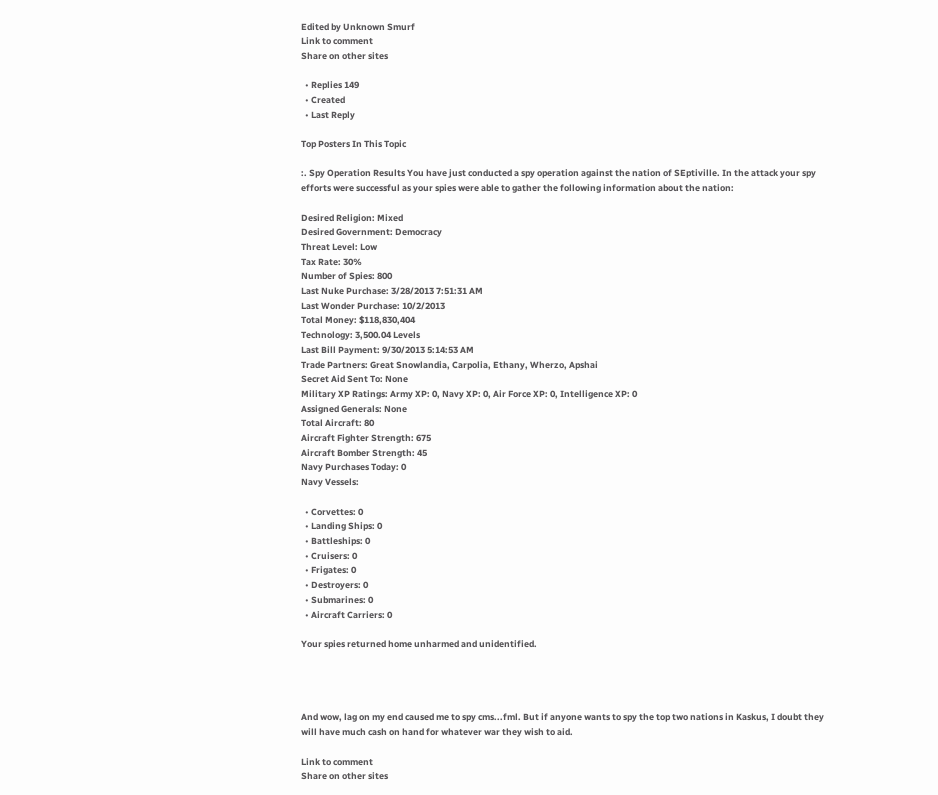Edited by Unknown Smurf
Link to comment
Share on other sites

  • Replies 149
  • Created
  • Last Reply

Top Posters In This Topic

:. Spy Operation Results You have just conducted a spy operation against the nation of SEptiville. In the attack your spy efforts were successful as your spies were able to gather the following information about the nation:

Desired Religion: Mixed
Desired Government: Democracy
Threat Level: Low
Tax Rate: 30%
Number of Spies: 800
Last Nuke Purchase: 3/28/2013 7:51:31 AM
Last Wonder Purchase: 10/2/2013
Total Money: $118,830,404
Technology: 3,500.04 Levels
Last Bill Payment: 9/30/2013 5:14:53 AM
Trade Partners: Great Snowlandia, Carpolia, Ethany, Wherzo, Apshai
Secret Aid Sent To: None
Military XP Ratings: Army XP: 0, Navy XP: 0, Air Force XP: 0, Intelligence XP: 0
Assigned Generals: None
Total Aircraft: 80
Aircraft Fighter Strength: 675
Aircraft Bomber Strength: 45
Navy Purchases Today: 0
Navy Vessels:

  • Corvettes: 0
  • Landing Ships: 0
  • Battleships: 0
  • Cruisers: 0
  • Frigates: 0
  • Destroyers: 0
  • Submarines: 0
  • Aircraft Carriers: 0

Your spies returned home unharmed and unidentified.




And wow, lag on my end caused me to spy cms...fml. But if anyone wants to spy the top two nations in Kaskus, I doubt they will have much cash on hand for whatever war they wish to aid.

Link to comment
Share on other sites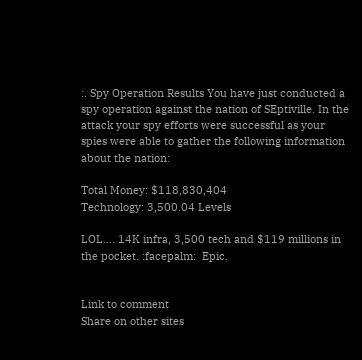:. Spy Operation Results You have just conducted a spy operation against the nation of SEptiville. In the attack your spy efforts were successful as your spies were able to gather the following information about the nation:

Total Money: $118,830,404
Technology: 3,500.04 Levels

LOL.... 14K infra, 3,500 tech and $119 millions in the pocket. :facepalm:  Epic.


Link to comment
Share on other sites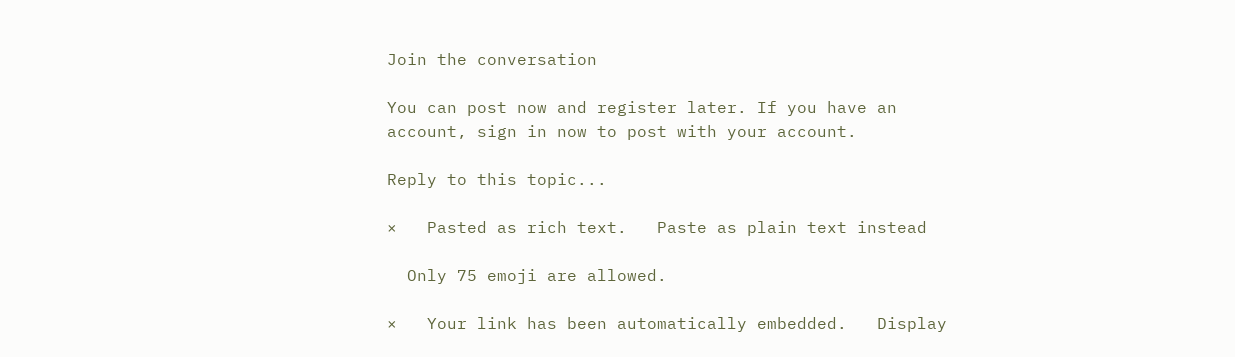Join the conversation

You can post now and register later. If you have an account, sign in now to post with your account.

Reply to this topic...

×   Pasted as rich text.   Paste as plain text instead

  Only 75 emoji are allowed.

×   Your link has been automatically embedded.   Display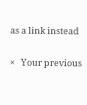as a link instead

×   Your previous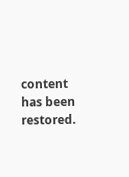content has been restored.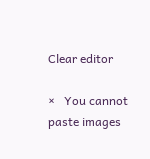Clear editor

×   You cannot paste images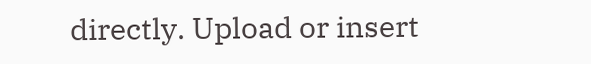directly. Upload or insert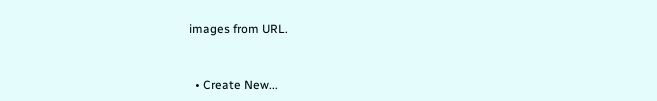images from URL.


  • Create New...